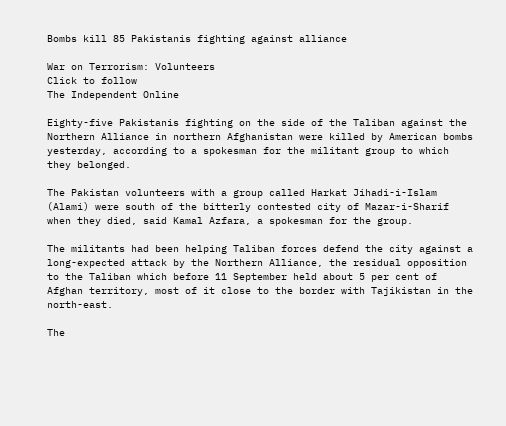Bombs kill 85 Pakistanis fighting against alliance

War on Terrorism: Volunteers
Click to follow
The Independent Online

Eighty-five Pakistanis fighting on the side of the Taliban against the Northern Alliance in northern Afghanistan were killed by American bombs yesterday, according to a spokesman for the militant group to which they belonged.

The Pakistan volunteers with a group called Harkat Jihadi-i-Islam (Alami) were south of the bitterly contested city of Mazar-i-Sharif when they died, said Kamal Azfara, a spokesman for the group.

The militants had been helping Taliban forces defend the city against a long-expected attack by the Northern Alliance, the residual opposition to the Taliban which before 11 September held about 5 per cent of Afghan territory, most of it close to the border with Tajikistan in the north-east.

The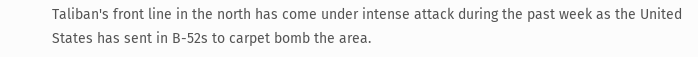Taliban's front line in the north has come under intense attack during the past week as the United States has sent in B-52s to carpet bomb the area.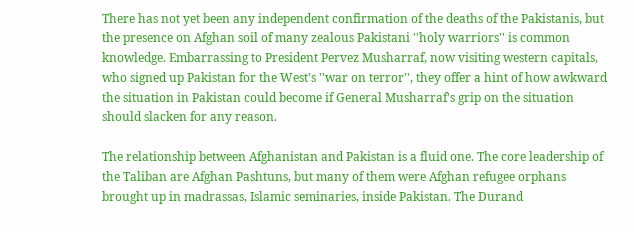There has not yet been any independent confirmation of the deaths of the Pakistanis, but the presence on Afghan soil of many zealous Pakistani ''holy warriors'' is common knowledge. Embarrassing to President Pervez Musharraf, now visiting western capitals, who signed up Pakistan for the West's ''war on terror'', they offer a hint of how awkward the situation in Pakistan could become if General Musharraf's grip on the situation should slacken for any reason.

The relationship between Afghanistan and Pakistan is a fluid one. The core leadership of the Taliban are Afghan Pashtuns, but many of them were Afghan refugee orphans brought up in madrassas, Islamic seminaries, inside Pakistan. The Durand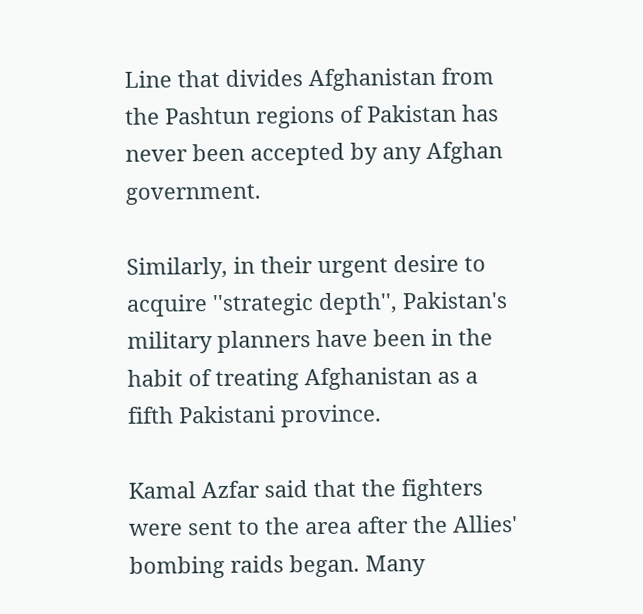Line that divides Afghanistan from the Pashtun regions of Pakistan has never been accepted by any Afghan government.

Similarly, in their urgent desire to acquire ''strategic depth'', Pakistan's military planners have been in the habit of treating Afghanistan as a fifth Pakistani province.

Kamal Azfar said that the fighters were sent to the area after the Allies' bombing raids began. Many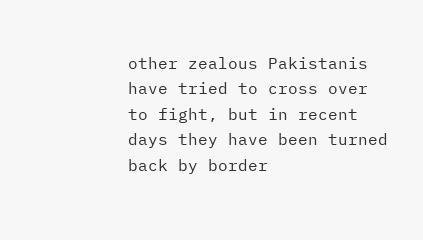other zealous Pakistanis have tried to cross over to fight, but in recent days they have been turned back by border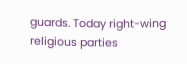guards. Today right-wing religious parties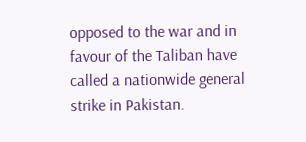opposed to the war and in favour of the Taliban have called a nationwide general strike in Pakistan.